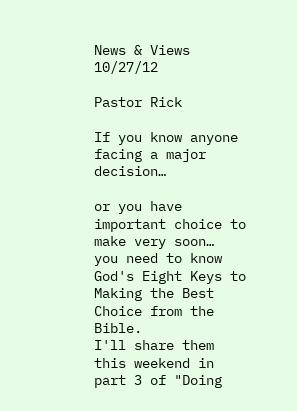News & Views 10/27/12

Pastor Rick

If you know anyone facing a major decision…

or you have important choice to make very soon…
you need to know God's Eight Keys to Making the Best Choice from the Bible.
I'll share them this weekend in part 3 of "Doing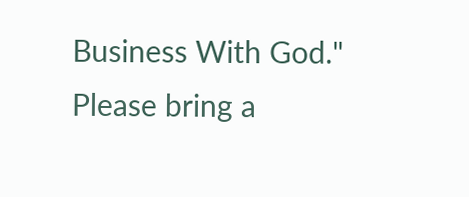Business With God."
Please bring a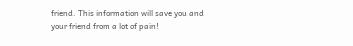friend. This information will save you and your friend from a lot of pain!